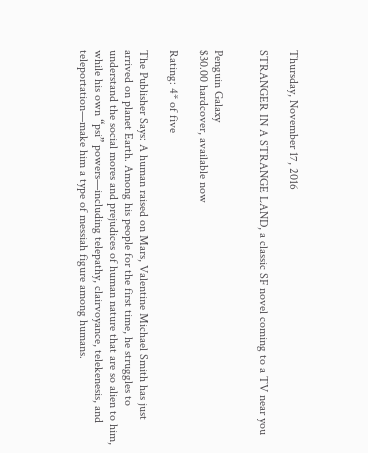Thursday, November 17, 2016

STRANGER IN A STRANGE LAND, a classic SF novel coming to a TV near you


Penguin Galaxy
$30.00 hardcover, available now

Rating: 4* of five

The Publisher Says: A human raised on Mars, Valentine Michael Smith has just arrived on planet Earth. Among his people for the first time, he struggles to understand the social mores and prejudices of human nature that are so alien to him, while his own “psi” powers—including telepathy, clairvoyance, telekenesis, and teleportation—make him a type of messiah figure among humans.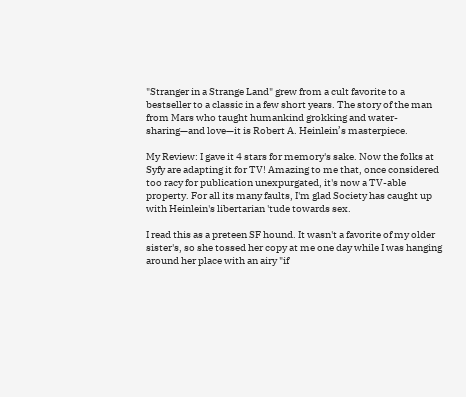"Stranger in a Strange Land" grew from a cult favorite to a bestseller to a classic in a few short years. The story of the man from Mars who taught humankind grokking and water-sharing—and love—it is Robert A. Heinlein’s masterpiece.

My Review: I gave it 4 stars for memory's sake. Now the folks at Syfy are adapting it for TV! Amazing to me that, once considered too racy for publication unexpurgated, it's now a TV-able property. For all its many faults, I'm glad Society has caught up with Heinlein's libertarian 'tude towards sex.

I read this as a preteen SF hound. It wasn't a favorite of my older sister's, so she tossed her copy at me one day while I was hanging around her place with an airy "if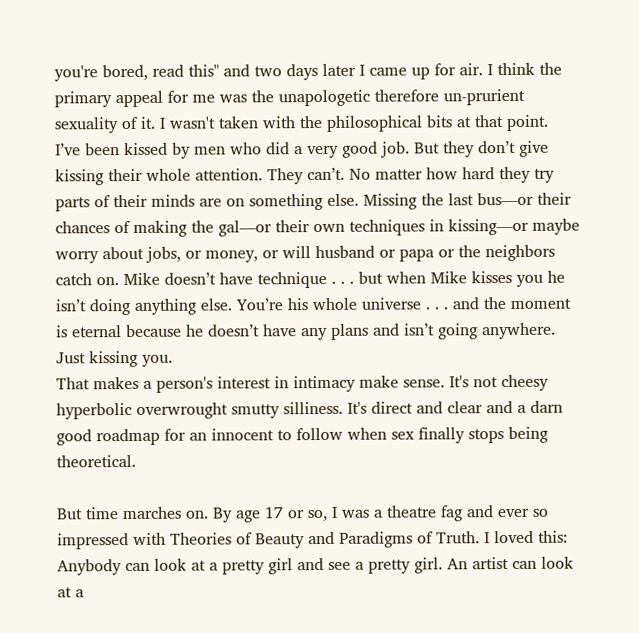you're bored, read this" and two days later I came up for air. I think the primary appeal for me was the unapologetic therefore un-prurient sexuality of it. I wasn't taken with the philosophical bits at that point.
I’ve been kissed by men who did a very good job. But they don’t give kissing their whole attention. They can’t. No matter how hard they try parts of their minds are on something else. Missing the last bus—or their chances of making the gal—or their own techniques in kissing—or maybe worry about jobs, or money, or will husband or papa or the neighbors catch on. Mike doesn’t have technique . . . but when Mike kisses you he isn’t doing anything else. You’re his whole universe . . . and the moment is eternal because he doesn’t have any plans and isn’t going anywhere. Just kissing you.
That makes a person's interest in intimacy make sense. It's not cheesy hyperbolic overwrought smutty silliness. It's direct and clear and a darn good roadmap for an innocent to follow when sex finally stops being theoretical.

But time marches on. By age 17 or so, I was a theatre fag and ever so impressed with Theories of Beauty and Paradigms of Truth. I loved this:
Anybody can look at a pretty girl and see a pretty girl. An artist can look at a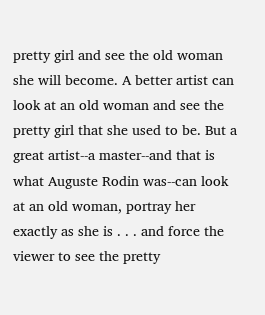pretty girl and see the old woman she will become. A better artist can look at an old woman and see the pretty girl that she used to be. But a great artist--a master--and that is what Auguste Rodin was--can look at an old woman, portray her exactly as she is . . . and force the viewer to see the pretty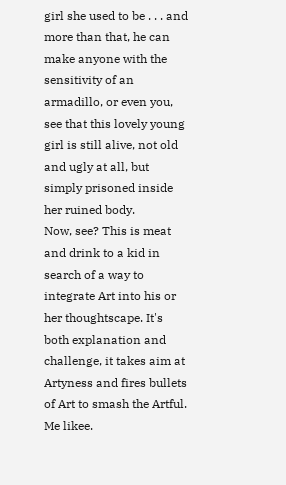girl she used to be . . . and more than that, he can make anyone with the sensitivity of an armadillo, or even you, see that this lovely young girl is still alive, not old and ugly at all, but simply prisoned inside her ruined body.
Now, see? This is meat and drink to a kid in search of a way to integrate Art into his or her thoughtscape. It's both explanation and challenge, it takes aim at Artyness and fires bullets of Art to smash the Artful. Me likee.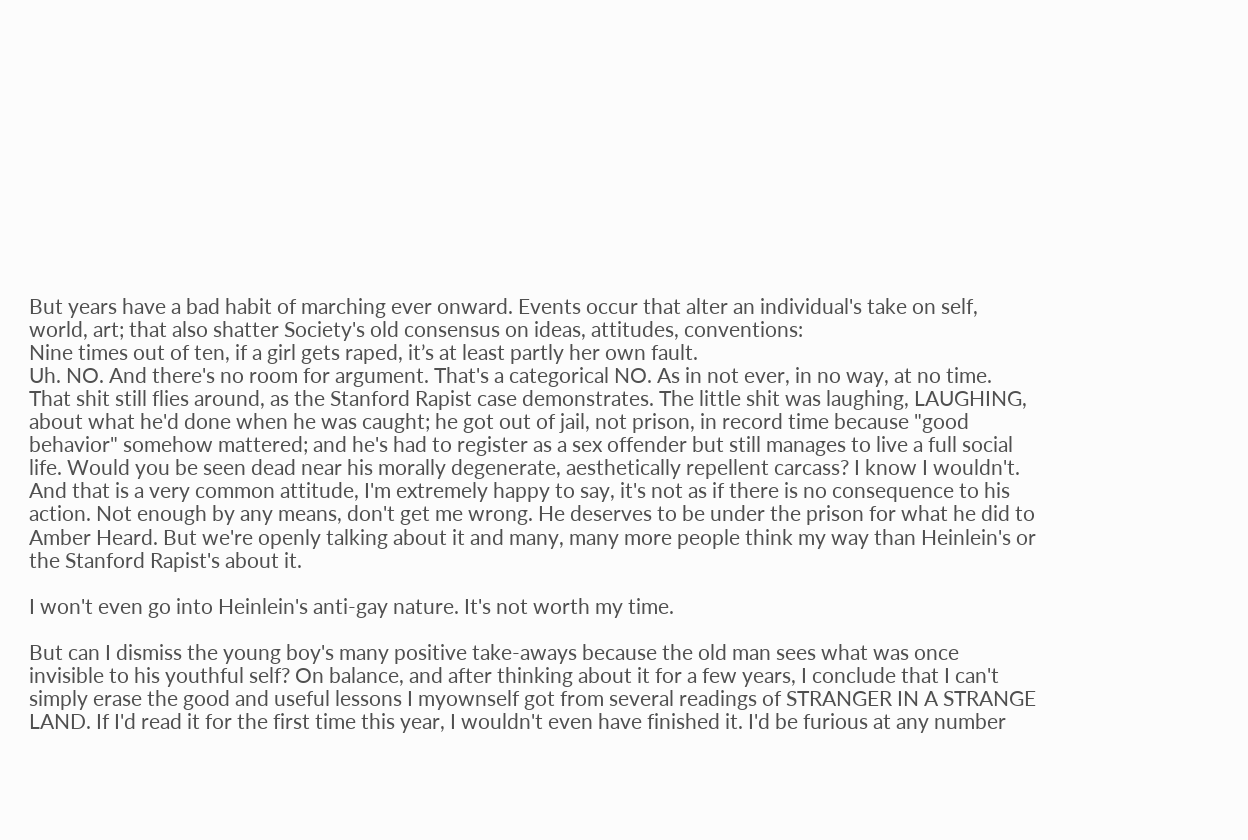But years have a bad habit of marching ever onward. Events occur that alter an individual's take on self, world, art; that also shatter Society's old consensus on ideas, attitudes, conventions:
Nine times out of ten, if a girl gets raped, it’s at least partly her own fault.
Uh. NO. And there's no room for argument. That's a categorical NO. As in not ever, in no way, at no time. That shit still flies around, as the Stanford Rapist case demonstrates. The little shit was laughing, LAUGHING, about what he'd done when he was caught; he got out of jail, not prison, in record time because "good behavior" somehow mattered; and he's had to register as a sex offender but still manages to live a full social life. Would you be seen dead near his morally degenerate, aesthetically repellent carcass? I know I wouldn't. And that is a very common attitude, I'm extremely happy to say, it's not as if there is no consequence to his action. Not enough by any means, don't get me wrong. He deserves to be under the prison for what he did to Amber Heard. But we're openly talking about it and many, many more people think my way than Heinlein's or the Stanford Rapist's about it.

I won't even go into Heinlein's anti-gay nature. It's not worth my time.

But can I dismiss the young boy's many positive take-aways because the old man sees what was once invisible to his youthful self? On balance, and after thinking about it for a few years, I conclude that I can't simply erase the good and useful lessons I myownself got from several readings of STRANGER IN A STRANGE LAND. If I'd read it for the first time this year, I wouldn't even have finished it. I'd be furious at any number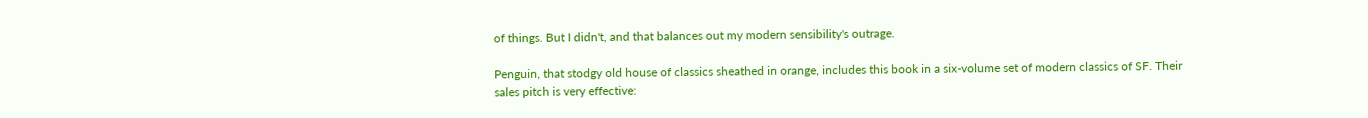of things. But I didn't, and that balances out my modern sensibility's outrage.

Penguin, that stodgy old house of classics sheathed in orange, includes this book in a six-volume set of modern classics of SF. Their sales pitch is very effective: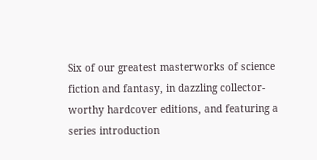Six of our greatest masterworks of science fiction and fantasy, in dazzling collector-worthy hardcover editions, and featuring a series introduction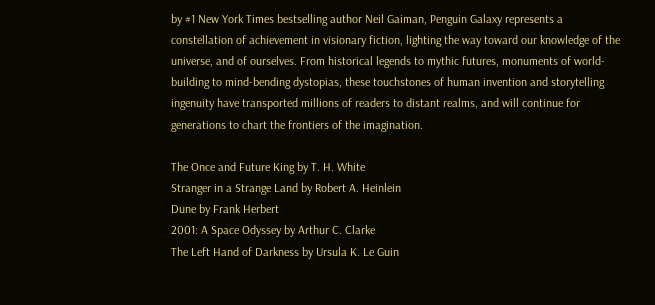by #1 New York Times bestselling author Neil Gaiman, Penguin Galaxy represents a constellation of achievement in visionary fiction, lighting the way toward our knowledge of the universe, and of ourselves. From historical legends to mythic futures, monuments of world-building to mind-bending dystopias, these touchstones of human invention and storytelling ingenuity have transported millions of readers to distant realms, and will continue for generations to chart the frontiers of the imagination.

The Once and Future King by T. H. White
Stranger in a Strange Land by Robert A. Heinlein
Dune by Frank Herbert
2001: A Space Odyssey by Arthur C. Clarke
The Left Hand of Darkness by Ursula K. Le Guin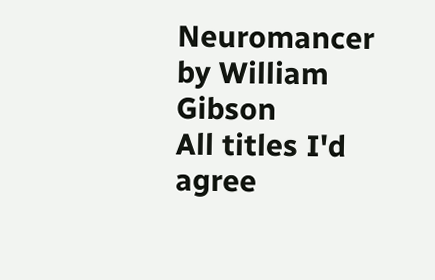Neuromancer by William Gibson
All titles I'd agree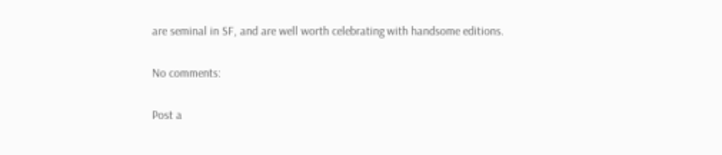are seminal in SF, and are well worth celebrating with handsome editions.

No comments:

Post a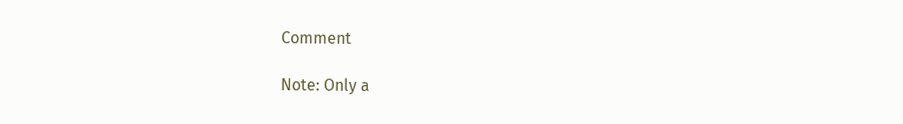Comment

Note: Only a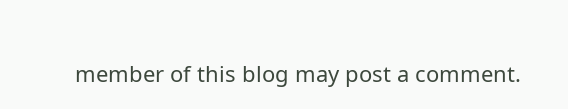member of this blog may post a comment.